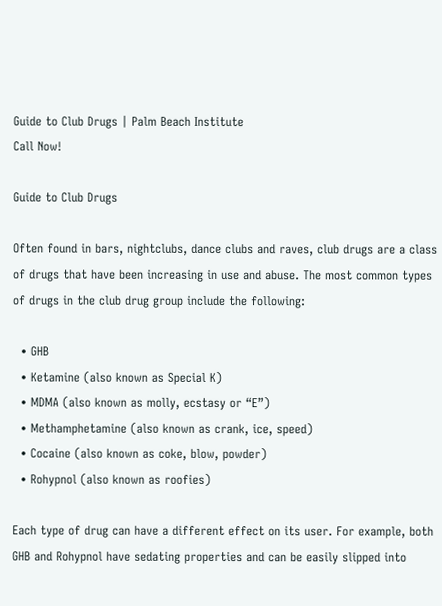Guide to Club Drugs | Palm Beach Institute
Call Now!

Guide to Club Drugs

Often found in bars, nightclubs, dance clubs and raves, club drugs are a class of drugs that have been increasing in use and abuse. The most common types of drugs in the club drug group include the following:

  • GHB
  • Ketamine (also known as Special K)
  • MDMA (also known as molly, ecstasy or “E”)
  • Methamphetamine (also known as crank, ice, speed)
  • Cocaine (also known as coke, blow, powder)
  • Rohypnol (also known as roofies)

Each type of drug can have a different effect on its user. For example, both GHB and Rohypnol have sedating properties and can be easily slipped into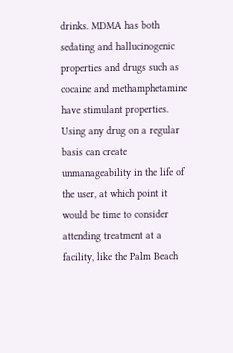drinks. MDMA has both sedating and hallucinogenic properties and drugs such as cocaine and methamphetamine have stimulant properties. Using any drug on a regular basis can create unmanageability in the life of the user, at which point it would be time to consider attending treatment at a facility, like the Palm Beach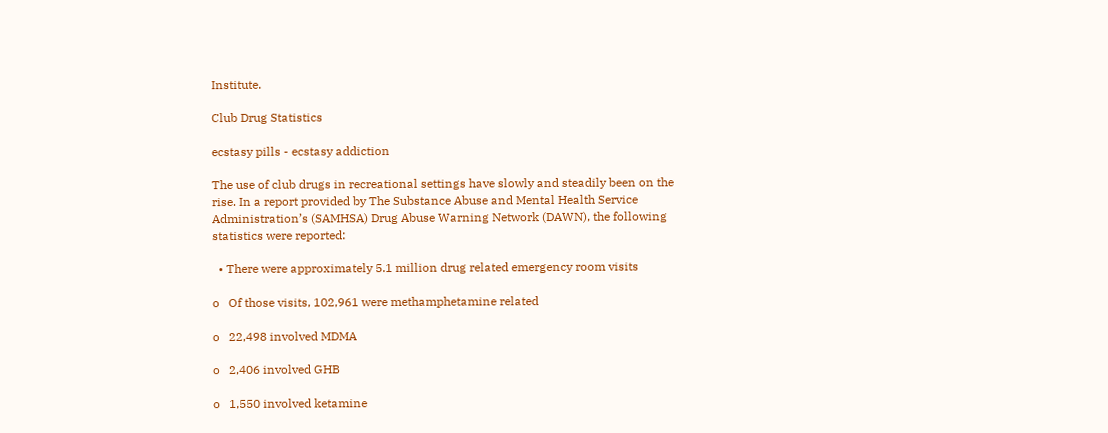Institute.

Club Drug Statistics

ecstasy pills - ecstasy addiction

The use of club drugs in recreational settings have slowly and steadily been on the rise. In a report provided by The Substance Abuse and Mental Health Service Administration’s (SAMHSA) Drug Abuse Warning Network (DAWN), the following statistics were reported:

  • There were approximately 5.1 million drug related emergency room visits

o   Of those visits, 102,961 were methamphetamine related

o   22,498 involved MDMA

o   2,406 involved GHB

o   1,550 involved ketamine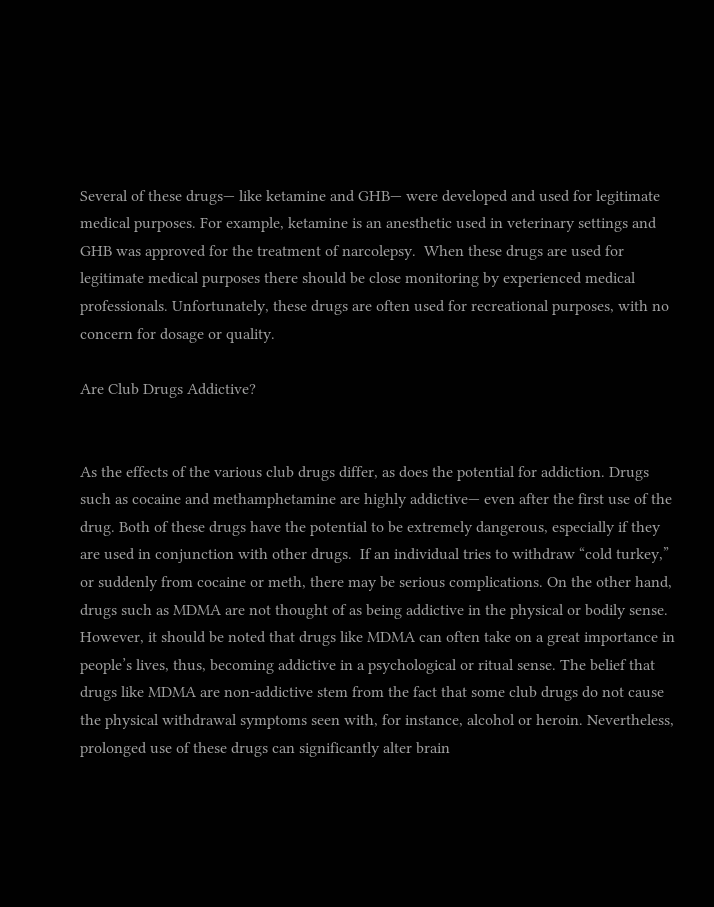Several of these drugs— like ketamine and GHB— were developed and used for legitimate medical purposes. For example, ketamine is an anesthetic used in veterinary settings and GHB was approved for the treatment of narcolepsy.  When these drugs are used for legitimate medical purposes there should be close monitoring by experienced medical professionals. Unfortunately, these drugs are often used for recreational purposes, with no concern for dosage or quality.

Are Club Drugs Addictive?


As the effects of the various club drugs differ, as does the potential for addiction. Drugs such as cocaine and methamphetamine are highly addictive— even after the first use of the drug. Both of these drugs have the potential to be extremely dangerous, especially if they are used in conjunction with other drugs.  If an individual tries to withdraw “cold turkey,” or suddenly from cocaine or meth, there may be serious complications. On the other hand, drugs such as MDMA are not thought of as being addictive in the physical or bodily sense. However, it should be noted that drugs like MDMA can often take on a great importance in people’s lives, thus, becoming addictive in a psychological or ritual sense. The belief that drugs like MDMA are non-addictive stem from the fact that some club drugs do not cause the physical withdrawal symptoms seen with, for instance, alcohol or heroin. Nevertheless, prolonged use of these drugs can significantly alter brain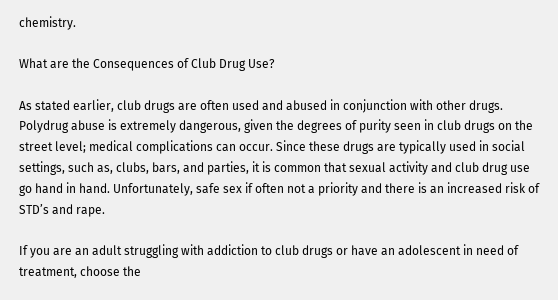chemistry.

What are the Consequences of Club Drug Use?

As stated earlier, club drugs are often used and abused in conjunction with other drugs. Polydrug abuse is extremely dangerous, given the degrees of purity seen in club drugs on the street level; medical complications can occur. Since these drugs are typically used in social settings, such as, clubs, bars, and parties, it is common that sexual activity and club drug use go hand in hand. Unfortunately, safe sex if often not a priority and there is an increased risk of STD’s and rape.

If you are an adult struggling with addiction to club drugs or have an adolescent in need of treatment, choose the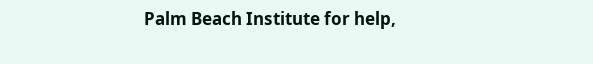Palm Beach Institute for help,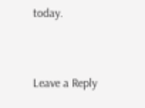today.


Leave a Reply